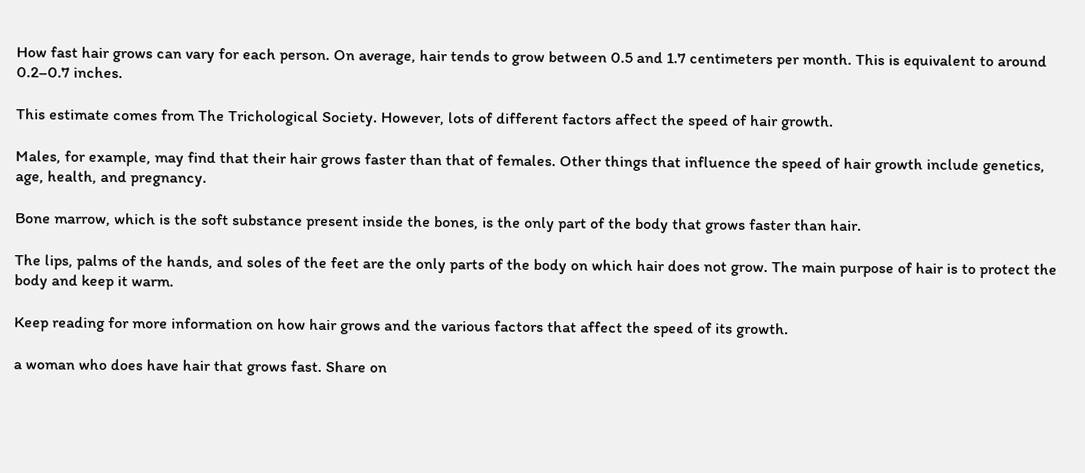How fast hair grows can vary for each person. On average, hair tends to grow between 0.5 and 1.7 centimeters per month. This is equivalent to around 0.2–0.7 inches.

This estimate comes from The Trichological Society. However, lots of different factors affect the speed of hair growth.

Males, for example, may find that their hair grows faster than that of females. Other things that influence the speed of hair growth include genetics, age, health, and pregnancy.

Bone marrow, which is the soft substance present inside the bones, is the only part of the body that grows faster than hair.

The lips, palms of the hands, and soles of the feet are the only parts of the body on which hair does not grow. The main purpose of hair is to protect the body and keep it warm.

Keep reading for more information on how hair grows and the various factors that affect the speed of its growth.

a woman who does have hair that grows fast. Share on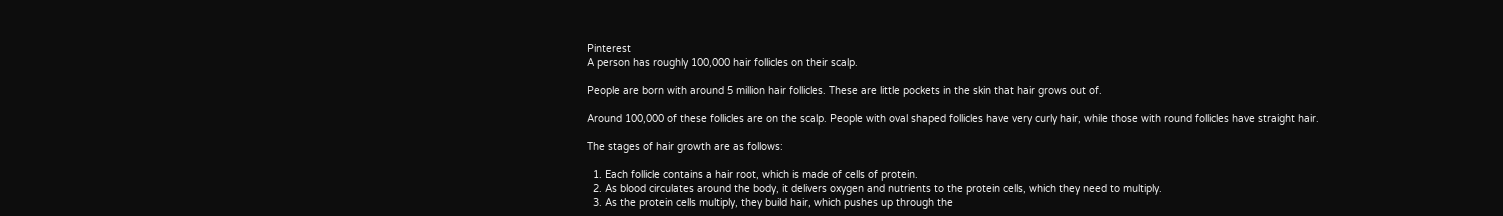Pinterest
A person has roughly 100,000 hair follicles on their scalp.

People are born with around 5 million hair follicles. These are little pockets in the skin that hair grows out of.

Around 100,000 of these follicles are on the scalp. People with oval shaped follicles have very curly hair, while those with round follicles have straight hair.

The stages of hair growth are as follows:

  1. Each follicle contains a hair root, which is made of cells of protein.
  2. As blood circulates around the body, it delivers oxygen and nutrients to the protein cells, which they need to multiply.
  3. As the protein cells multiply, they build hair, which pushes up through the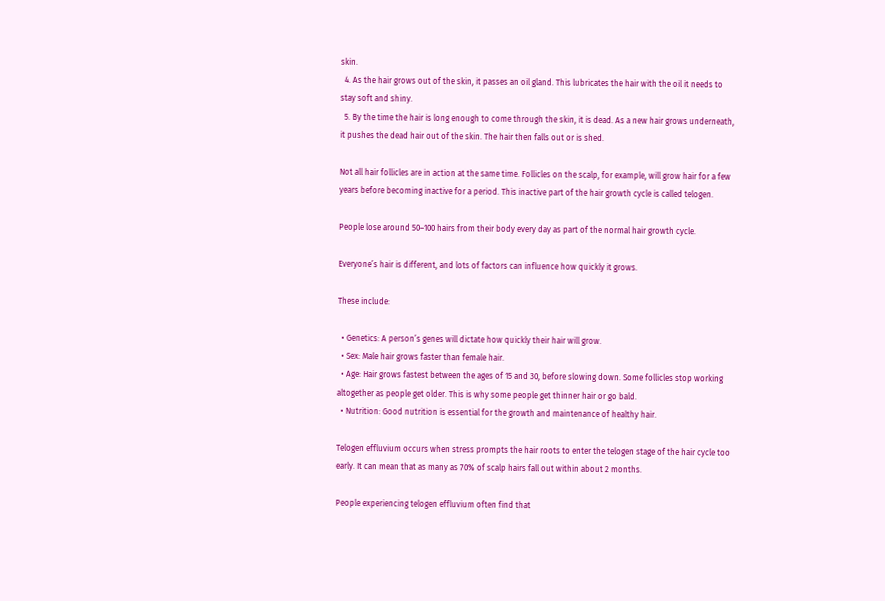skin.
  4. As the hair grows out of the skin, it passes an oil gland. This lubricates the hair with the oil it needs to stay soft and shiny.
  5. By the time the hair is long enough to come through the skin, it is dead. As a new hair grows underneath, it pushes the dead hair out of the skin. The hair then falls out or is shed.

Not all hair follicles are in action at the same time. Follicles on the scalp, for example, will grow hair for a few years before becoming inactive for a period. This inactive part of the hair growth cycle is called telogen.

People lose around 50–100 hairs from their body every day as part of the normal hair growth cycle.

Everyone’s hair is different, and lots of factors can influence how quickly it grows.

These include:

  • Genetics: A person’s genes will dictate how quickly their hair will grow.
  • Sex: Male hair grows faster than female hair.
  • Age: Hair grows fastest between the ages of 15 and 30, before slowing down. Some follicles stop working altogether as people get older. This is why some people get thinner hair or go bald.
  • Nutrition: Good nutrition is essential for the growth and maintenance of healthy hair.

Telogen effluvium occurs when stress prompts the hair roots to enter the telogen stage of the hair cycle too early. It can mean that as many as 70% of scalp hairs fall out within about 2 months.

People experiencing telogen effluvium often find that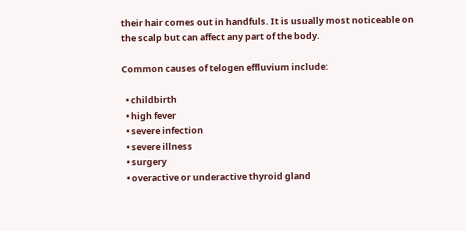their hair comes out in handfuls. It is usually most noticeable on the scalp but can affect any part of the body.

Common causes of telogen effluvium include:

  • childbirth
  • high fever
  • severe infection
  • severe illness
  • surgery
  • overactive or underactive thyroid gland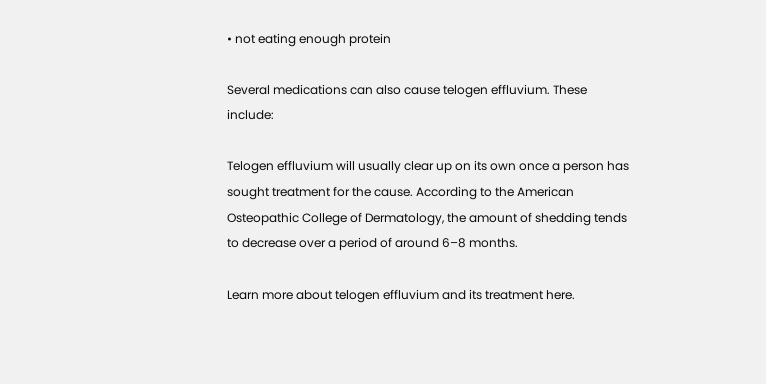• not eating enough protein

Several medications can also cause telogen effluvium. These include:

Telogen effluvium will usually clear up on its own once a person has sought treatment for the cause. According to the American Osteopathic College of Dermatology, the amount of shedding tends to decrease over a period of around 6–8 months.

Learn more about telogen effluvium and its treatment here.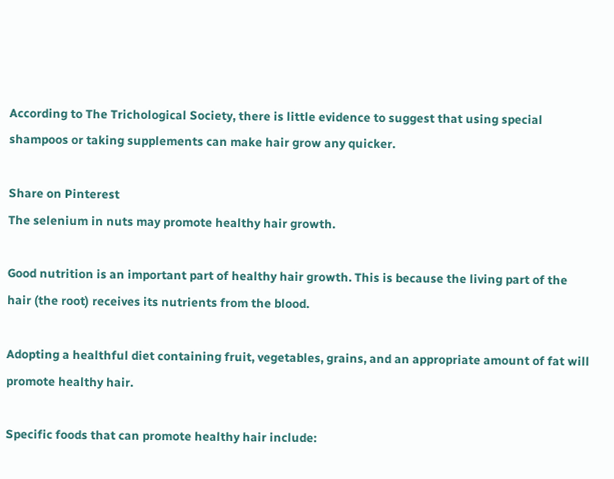According to The Trichological Society, there is little evidence to suggest that using special shampoos or taking supplements can make hair grow any quicker.

Share on Pinterest
The selenium in nuts may promote healthy hair growth.

Good nutrition is an important part of healthy hair growth. This is because the living part of the hair (the root) receives its nutrients from the blood.

Adopting a healthful diet containing fruit, vegetables, grains, and an appropriate amount of fat will promote healthy hair.

Specific foods that can promote healthy hair include: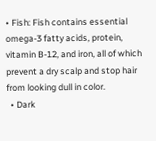• Fish: Fish contains essential omega-3 fatty acids, protein, vitamin B-12, and iron, all of which prevent a dry scalp and stop hair from looking dull in color.
  • Dark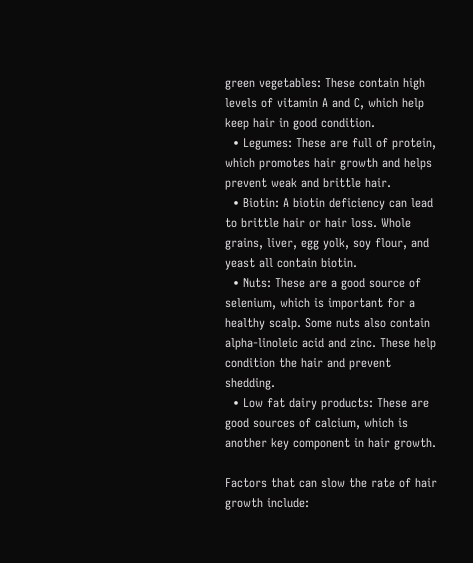green vegetables: These contain high levels of vitamin A and C, which help keep hair in good condition.
  • Legumes: These are full of protein, which promotes hair growth and helps prevent weak and brittle hair.
  • Biotin: A biotin deficiency can lead to brittle hair or hair loss. Whole grains, liver, egg yolk, soy flour, and yeast all contain biotin.
  • Nuts: These are a good source of selenium, which is important for a healthy scalp. Some nuts also contain alpha-linoleic acid and zinc. These help condition the hair and prevent shedding.
  • Low fat dairy products: These are good sources of calcium, which is another key component in hair growth.

Factors that can slow the rate of hair growth include: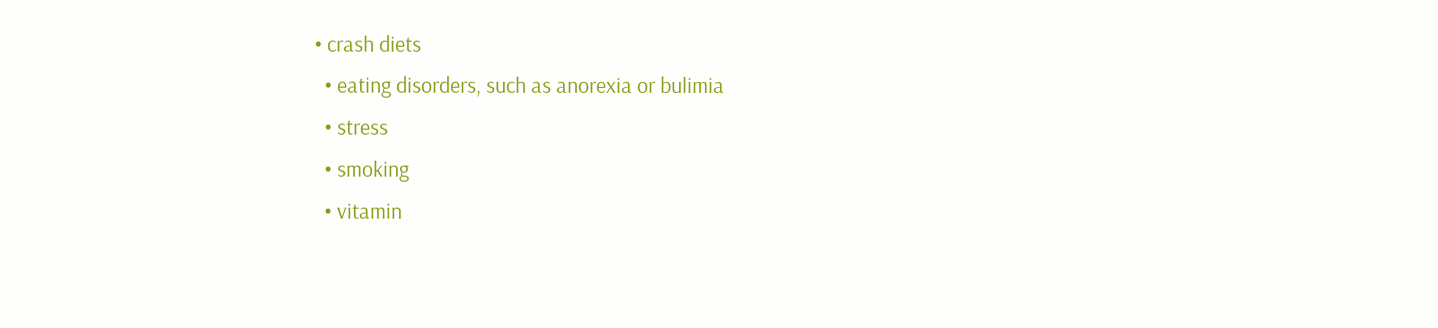• crash diets
  • eating disorders, such as anorexia or bulimia
  • stress
  • smoking
  • vitamin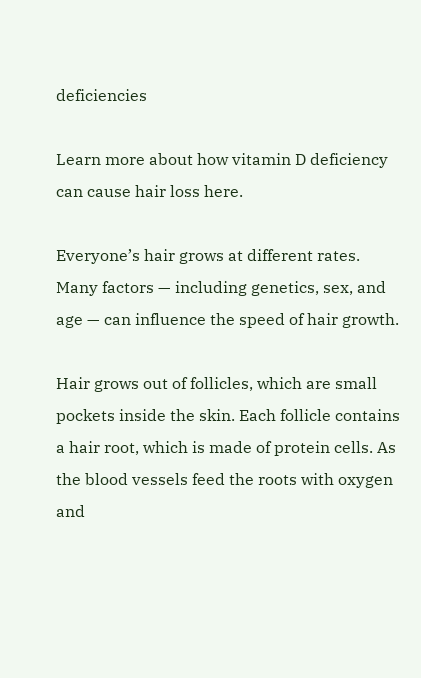deficiencies

Learn more about how vitamin D deficiency can cause hair loss here.

Everyone’s hair grows at different rates. Many factors — including genetics, sex, and age — can influence the speed of hair growth.

Hair grows out of follicles, which are small pockets inside the skin. Each follicle contains a hair root, which is made of protein cells. As the blood vessels feed the roots with oxygen and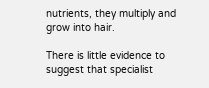nutrients, they multiply and grow into hair.

There is little evidence to suggest that specialist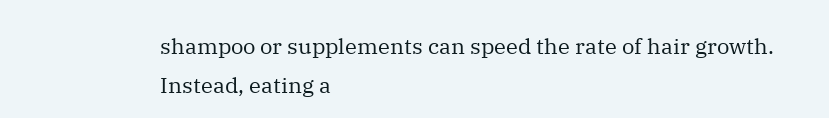shampoo or supplements can speed the rate of hair growth. Instead, eating a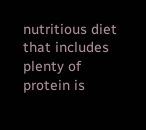nutritious diet that includes plenty of protein is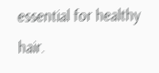essential for healthy hair.